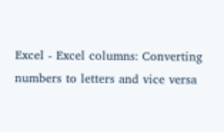Excel - Excel columns: Converting numbers to letters and vice versa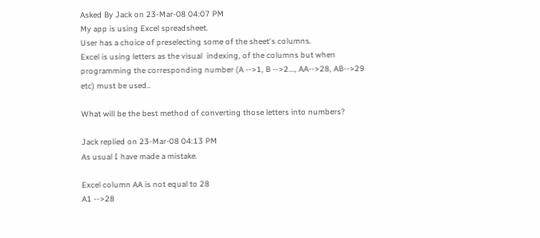Asked By Jack on 23-Mar-08 04:07 PM
My app is using Excel spreadsheet.
User has a choice of preselecting some of the sheet's columns.
Excel is using letters as the visual  indexing, of the columns but when
programming the corresponding number (A -->1, B -->2..., AA-->28, AB-->29
etc) must be used..

What will be the best method of converting those letters into numbers?

Jack replied on 23-Mar-08 04:13 PM
As usual I have made a mistake.

Excel column AA is not equal to 28
A1 -->28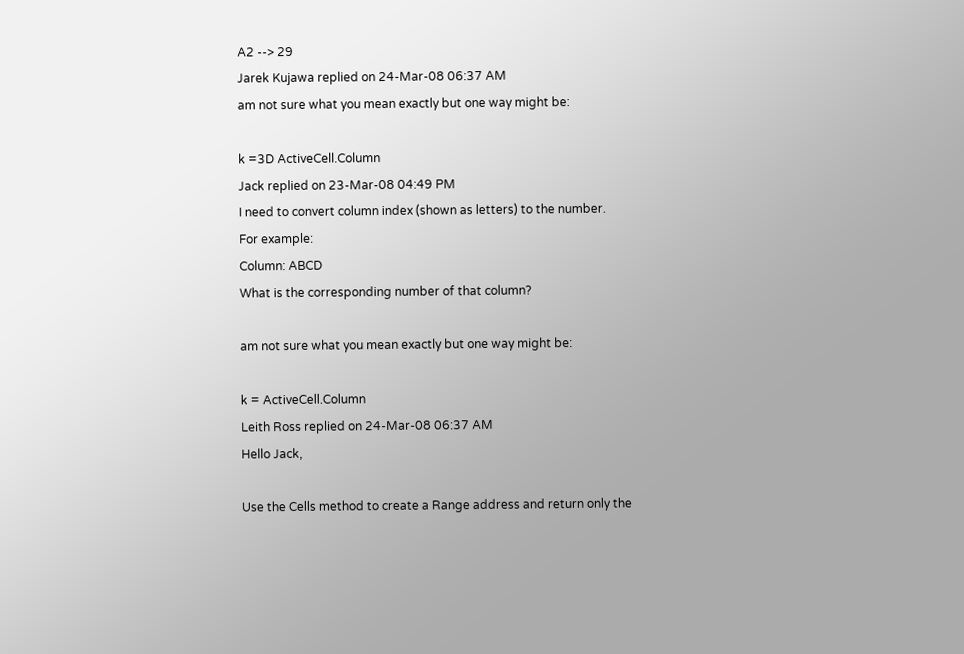A2 --> 29
Jarek Kujawa replied on 24-Mar-08 06:37 AM
am not sure what you mean exactly but one way might be:

k =3D ActiveCell.Column
Jack replied on 23-Mar-08 04:49 PM
I need to convert column index (shown as letters) to the number.
For example:
Column: ABCD
What is the corresponding number of that column?

am not sure what you mean exactly but one way might be:

k = ActiveCell.Column
Leith Ross replied on 24-Mar-08 06:37 AM
Hello Jack,

Use the Cells method to create a Range address and return only the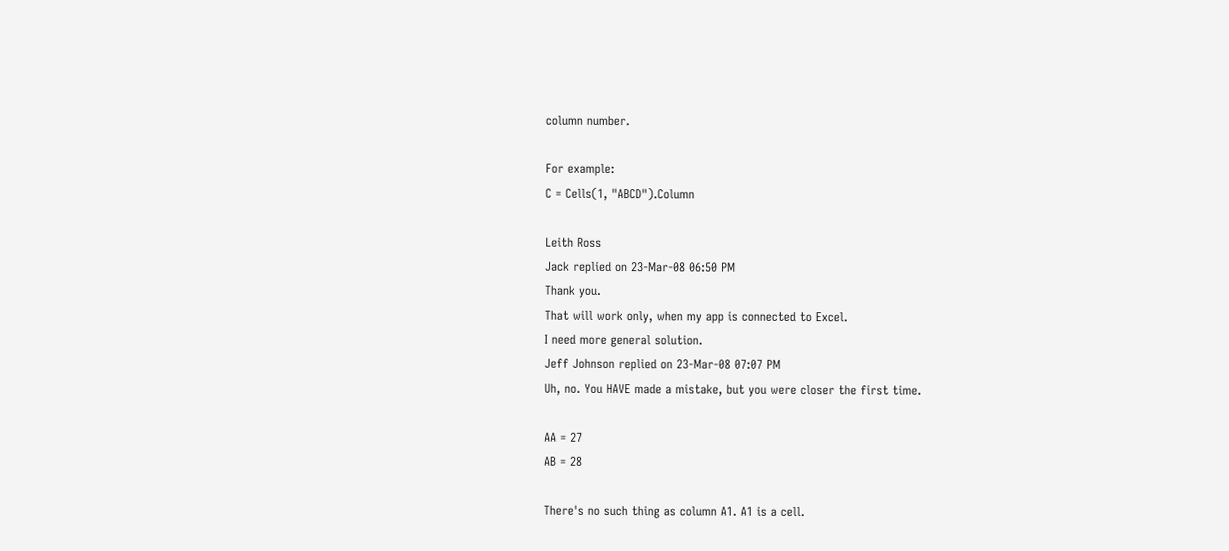column number.

For example:
C = Cells(1, "ABCD").Column

Leith Ross
Jack replied on 23-Mar-08 06:50 PM
Thank you.
That will work only, when my app is connected to Excel.
I need more general solution.
Jeff Johnson replied on 23-Mar-08 07:07 PM
Uh, no. You HAVE made a mistake, but you were closer the first time.

AA = 27
AB = 28

There's no such thing as column A1. A1 is a cell.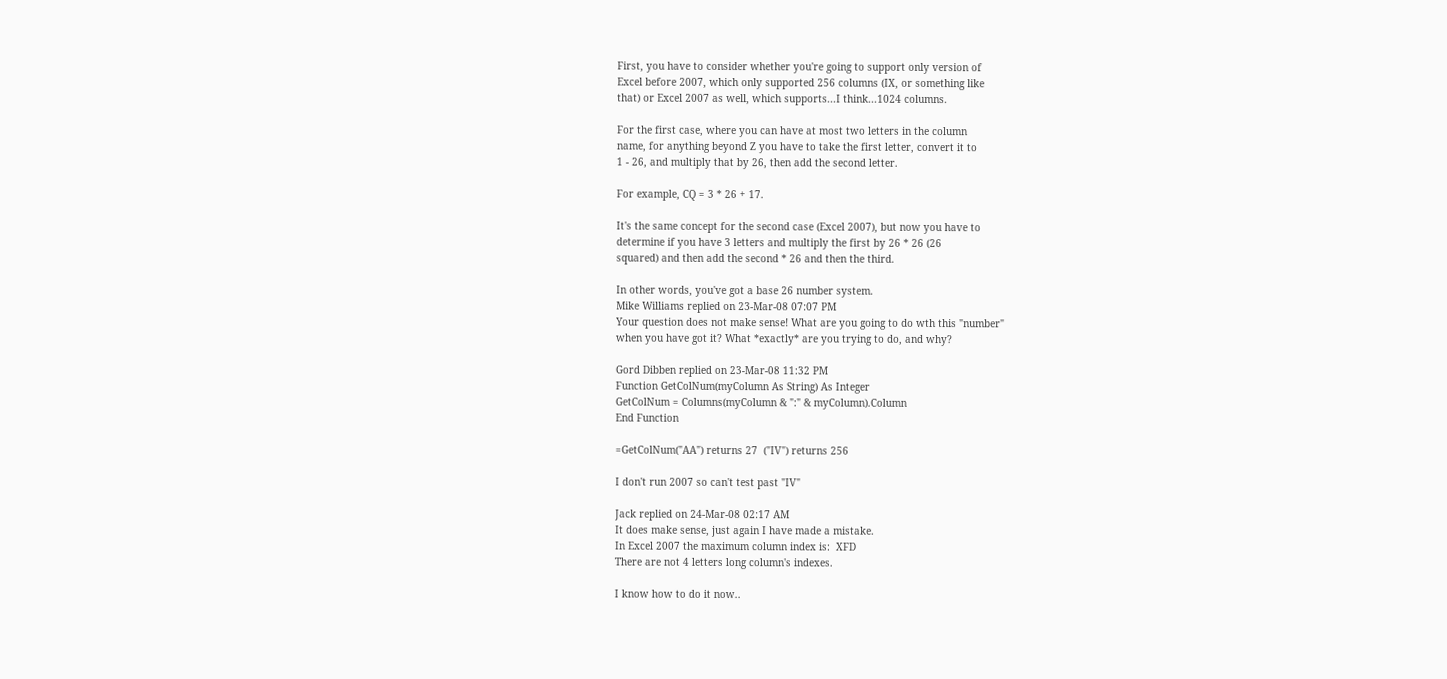First, you have to consider whether you're going to support only version of
Excel before 2007, which only supported 256 columns (IX, or something like
that) or Excel 2007 as well, which supports...I think...1024 columns.

For the first case, where you can have at most two letters in the column
name, for anything beyond Z you have to take the first letter, convert it to
1 - 26, and multiply that by 26, then add the second letter.

For example, CQ = 3 * 26 + 17.

It's the same concept for the second case (Excel 2007), but now you have to
determine if you have 3 letters and multiply the first by 26 * 26 (26
squared) and then add the second * 26 and then the third.

In other words, you've got a base 26 number system.
Mike Williams replied on 23-Mar-08 07:07 PM
Your question does not make sense! What are you going to do wth this "number"
when you have got it? What *exactly* are you trying to do, and why?

Gord Dibben replied on 23-Mar-08 11:32 PM
Function GetColNum(myColumn As String) As Integer
GetColNum = Columns(myColumn & ":" & myColumn).Column
End Function

=GetColNum("AA") returns 27  ("IV") returns 256

I don't run 2007 so can't test past "IV"

Jack replied on 24-Mar-08 02:17 AM
It does make sense, just again I have made a mistake.
In Excel 2007 the maximum column index is:  XFD
There are not 4 letters long column's indexes.

I know how to do it now..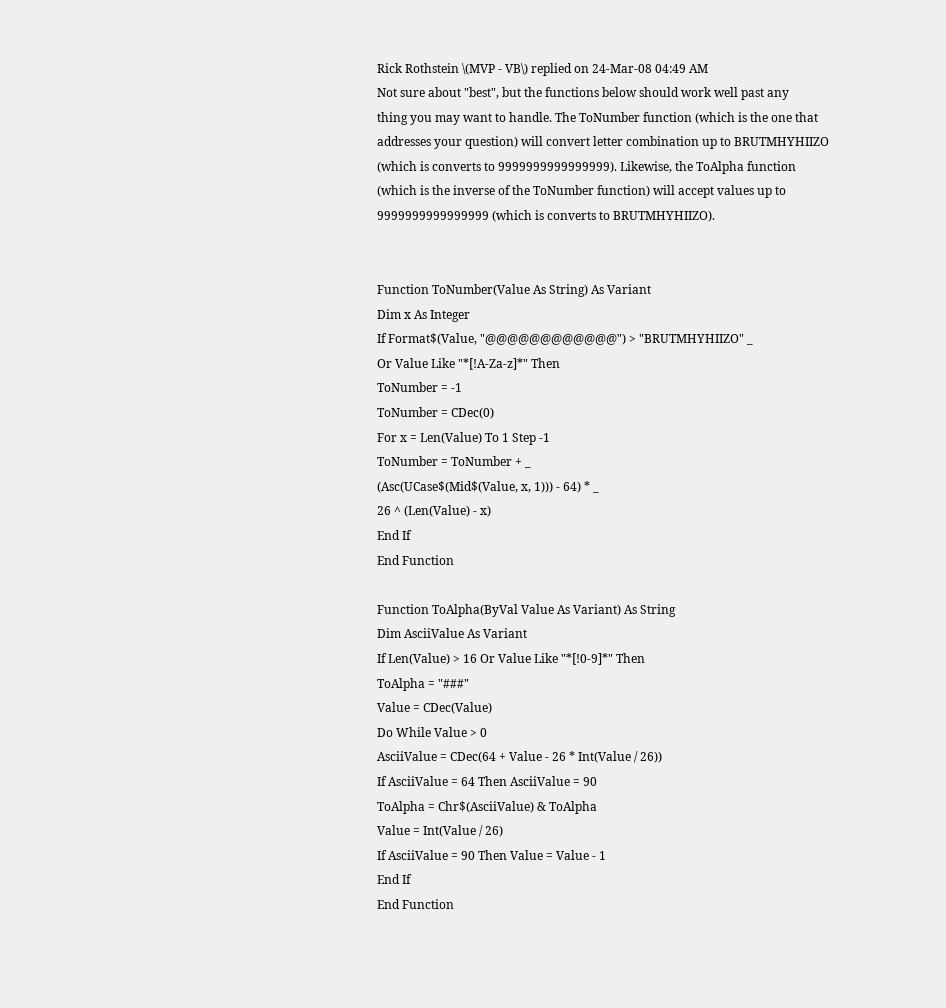Rick Rothstein \(MVP - VB\) replied on 24-Mar-08 04:49 AM
Not sure about "best", but the functions below should work well past any
thing you may want to handle. The ToNumber function (which is the one that
addresses your question) will convert letter combination up to BRUTMHYHIIZO
(which is converts to 9999999999999999). Likewise, the ToAlpha function
(which is the inverse of the ToNumber function) will accept values up to
9999999999999999 (which is converts to BRUTMHYHIIZO).


Function ToNumber(Value As String) As Variant
Dim x As Integer
If Format$(Value, "@@@@@@@@@@@@") > "BRUTMHYHIIZO" _
Or Value Like "*[!A-Za-z]*" Then
ToNumber = -1
ToNumber = CDec(0)
For x = Len(Value) To 1 Step -1
ToNumber = ToNumber + _
(Asc(UCase$(Mid$(Value, x, 1))) - 64) * _
26 ^ (Len(Value) - x)
End If
End Function

Function ToAlpha(ByVal Value As Variant) As String
Dim AsciiValue As Variant
If Len(Value) > 16 Or Value Like "*[!0-9]*" Then
ToAlpha = "###"
Value = CDec(Value)
Do While Value > 0
AsciiValue = CDec(64 + Value - 26 * Int(Value / 26))
If AsciiValue = 64 Then AsciiValue = 90
ToAlpha = Chr$(AsciiValue) & ToAlpha
Value = Int(Value / 26)
If AsciiValue = 90 Then Value = Value - 1
End If
End Function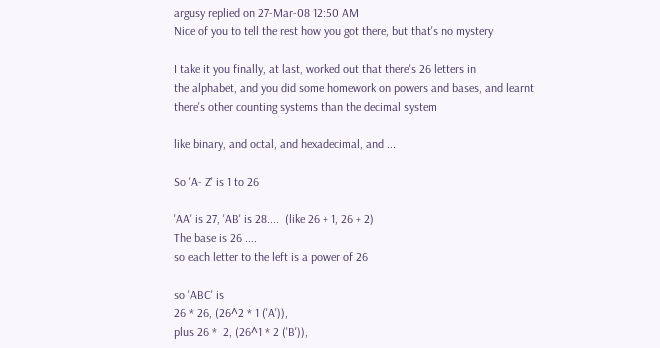argusy replied on 27-Mar-08 12:50 AM
Nice of you to tell the rest how you got there, but that's no mystery

I take it you finally, at last, worked out that there's 26 letters in
the alphabet, and you did some homework on powers and bases, and learnt
there's other counting systems than the decimal system

like binary, and octal, and hexadecimal, and ...

So 'A- Z' is 1 to 26

'AA' is 27, 'AB' is 28....  (like 26 + 1, 26 + 2)
The base is 26 ....
so each letter to the left is a power of 26

so 'ABC' is
26 * 26, (26^2 * 1 ('A')),
plus 26 *  2, (26^1 * 2 ('B')),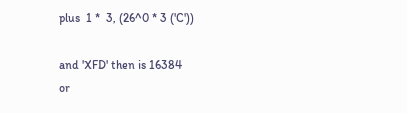plus  1 *  3, (26^0 * 3 ('C'))

and 'XFD' then is 16384
or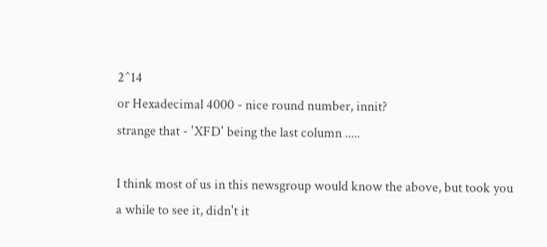2^14
or Hexadecimal 4000 - nice round number, innit?
strange that - 'XFD' being the last column .....

I think most of us in this newsgroup would know the above, but took you
a while to see it, didn't it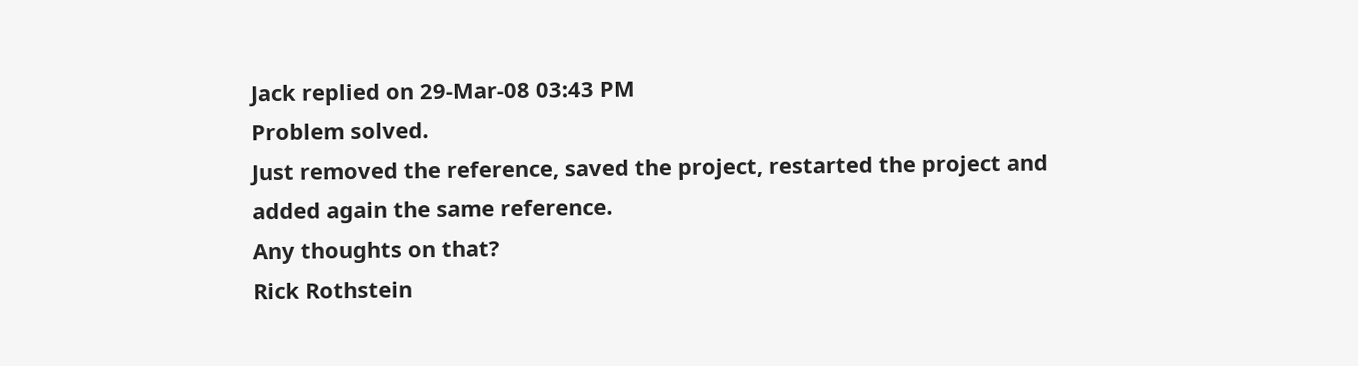Jack replied on 29-Mar-08 03:43 PM
Problem solved.
Just removed the reference, saved the project, restarted the project and
added again the same reference.
Any thoughts on that?
Rick Rothstein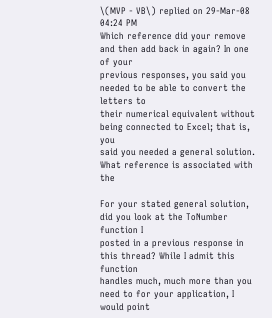\(MVP - VB\) replied on 29-Mar-08 04:24 PM
Which reference did your remove and then add back in again? In one of your
previous responses, you said you needed to be able to convert the letters to
their numerical equivalent without being connected to Excel; that is, you
said you needed a general solution. What reference is associated with the

For your stated general solution, did you look at the ToNumber function I
posted in a previous response in this thread? While I admit this function
handles much, much more than you need to for your application, I would point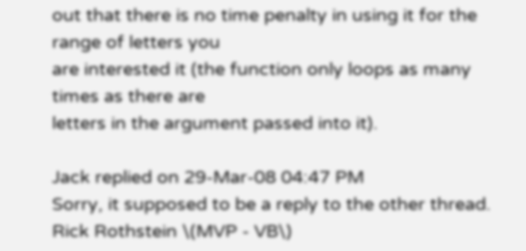out that there is no time penalty in using it for the range of letters you
are interested it (the function only loops as many times as there are
letters in the argument passed into it).

Jack replied on 29-Mar-08 04:47 PM
Sorry, it supposed to be a reply to the other thread.
Rick Rothstein \(MVP - VB\)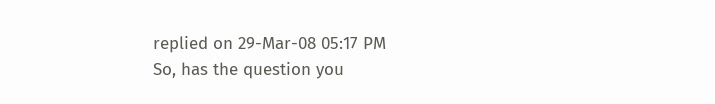replied on 29-Mar-08 05:17 PM
So, has the question you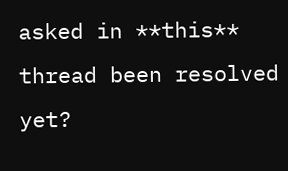asked in **this** thread been resolved yet?